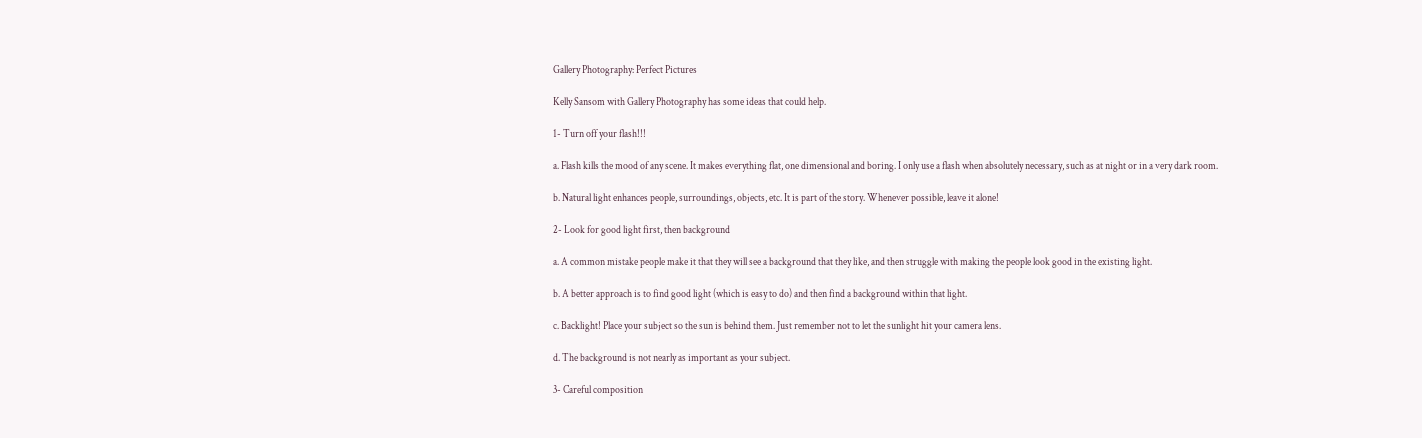Gallery Photography: Perfect Pictures

Kelly Sansom with Gallery Photography has some ideas that could help.

1- Turn off your flash!!!

a. Flash kills the mood of any scene. It makes everything flat, one dimensional and boring. I only use a flash when absolutely necessary, such as at night or in a very dark room.

b. Natural light enhances people, surroundings, objects, etc. It is part of the story. Whenever possible, leave it alone!

2- Look for good light first, then background

a. A common mistake people make it that they will see a background that they like, and then struggle with making the people look good in the existing light.

b. A better approach is to find good light (which is easy to do) and then find a background within that light.

c. Backlight! Place your subject so the sun is behind them. Just remember not to let the sunlight hit your camera lens.

d. The background is not nearly as important as your subject.

3- Careful composition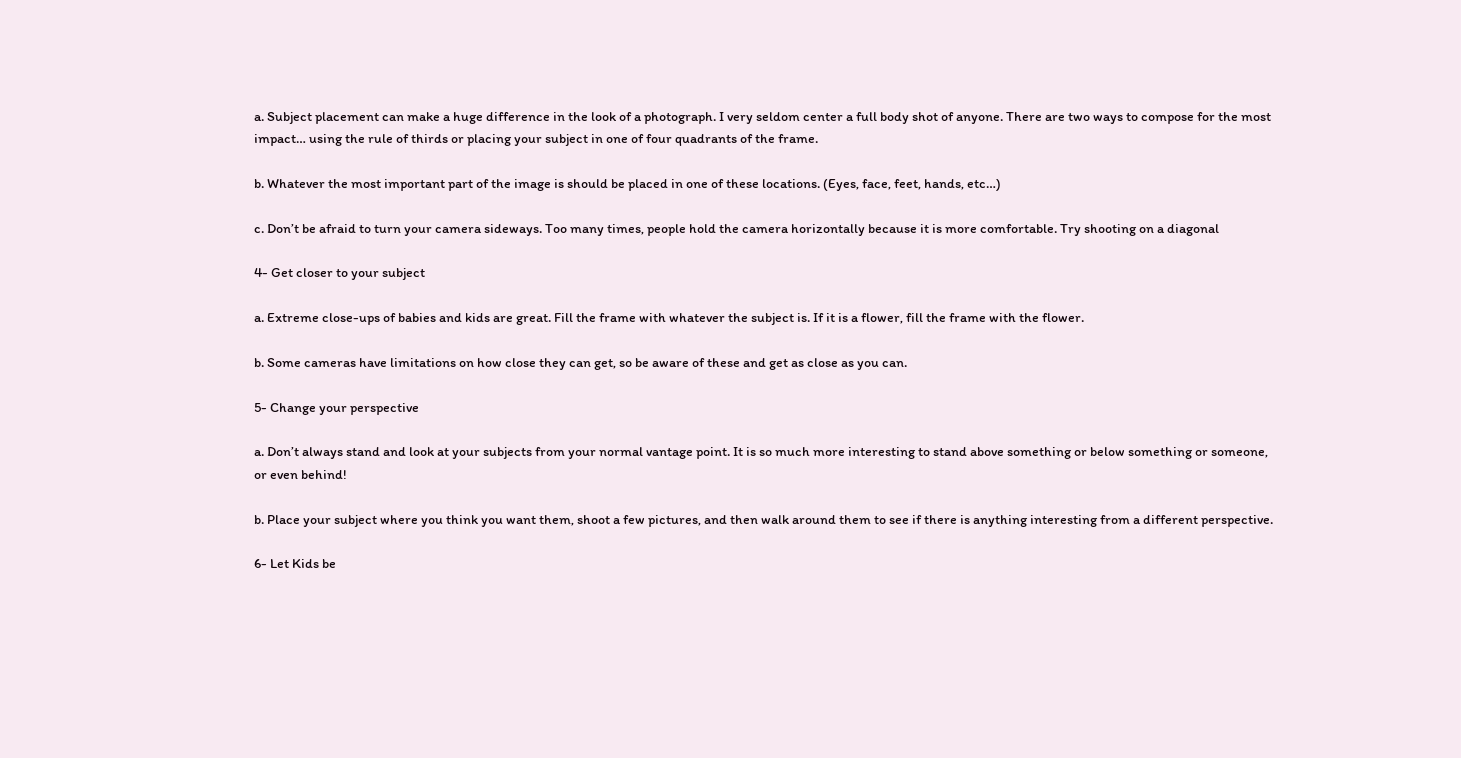a. Subject placement can make a huge difference in the look of a photograph. I very seldom center a full body shot of anyone. There are two ways to compose for the most impact… using the rule of thirds or placing your subject in one of four quadrants of the frame.

b. Whatever the most important part of the image is should be placed in one of these locations. (Eyes, face, feet, hands, etc…)

c. Don’t be afraid to turn your camera sideways. Too many times, people hold the camera horizontally because it is more comfortable. Try shooting on a diagonal

4- Get closer to your subject

a. Extreme close-ups of babies and kids are great. Fill the frame with whatever the subject is. If it is a flower, fill the frame with the flower.

b. Some cameras have limitations on how close they can get, so be aware of these and get as close as you can.

5- Change your perspective

a. Don’t always stand and look at your subjects from your normal vantage point. It is so much more interesting to stand above something or below something or someone, or even behind!

b. Place your subject where you think you want them, shoot a few pictures, and then walk around them to see if there is anything interesting from a different perspective.

6- Let Kids be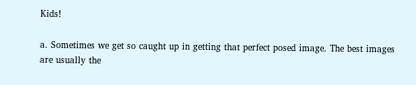Kids!

a. Sometimes we get so caught up in getting that perfect posed image. The best images are usually the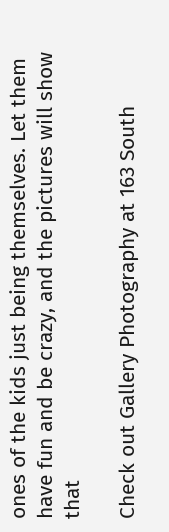ones of the kids just being themselves. Let them have fun and be crazy, and the pictures will show that

Check out Gallery Photography at 163 South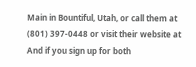Main in Bountiful, Utah, or call them at (801) 397-0448 or visit their website at And if you sign up for both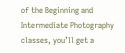of the Beginning and Intermediate Photography classes, you’ll get a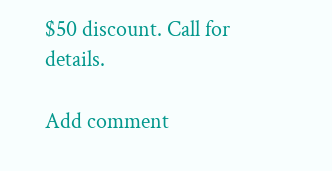$50 discount. Call for details.

Add comment